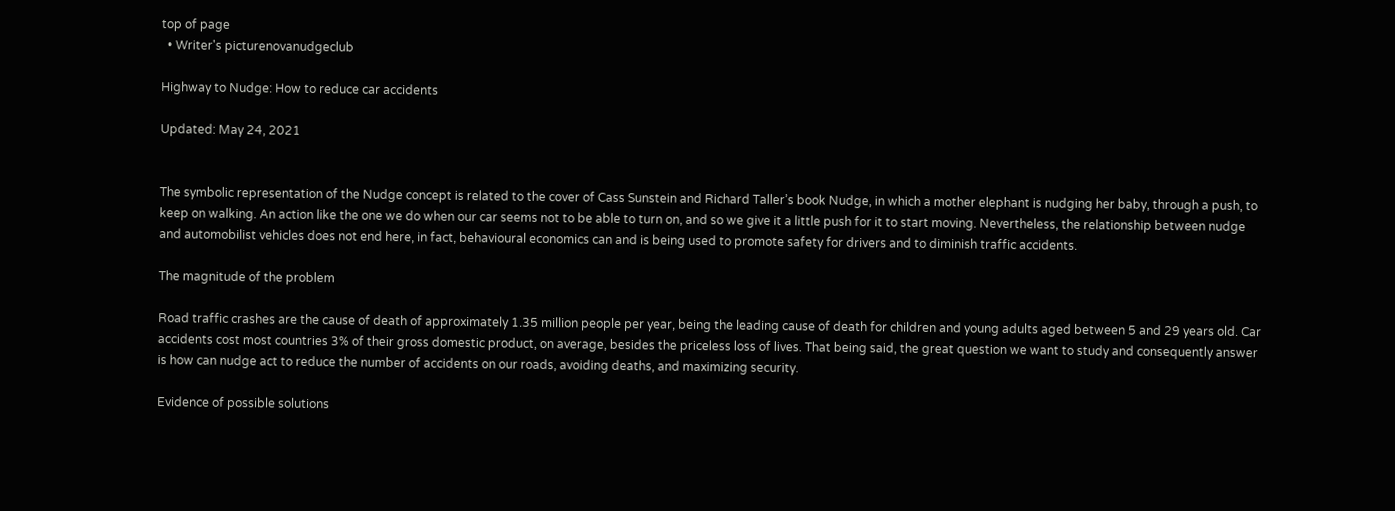top of page
  • Writer's picturenovanudgeclub

Highway to Nudge: How to reduce car accidents

Updated: May 24, 2021


The symbolic representation of the Nudge concept is related to the cover of Cass Sunstein and Richard Taller’s book Nudge, in which a mother elephant is nudging her baby, through a push, to keep on walking. An action like the one we do when our car seems not to be able to turn on, and so we give it a little push for it to start moving. Nevertheless, the relationship between nudge and automobilist vehicles does not end here, in fact, behavioural economics can and is being used to promote safety for drivers and to diminish traffic accidents.

The magnitude of the problem

Road traffic crashes are the cause of death of approximately 1.35 million people per year, being the leading cause of death for children and young adults aged between 5 and 29 years old. Car accidents cost most countries 3% of their gross domestic product, on average, besides the priceless loss of lives. That being said, the great question we want to study and consequently answer is how can nudge act to reduce the number of accidents on our roads, avoiding deaths, and maximizing security.

Evidence of possible solutions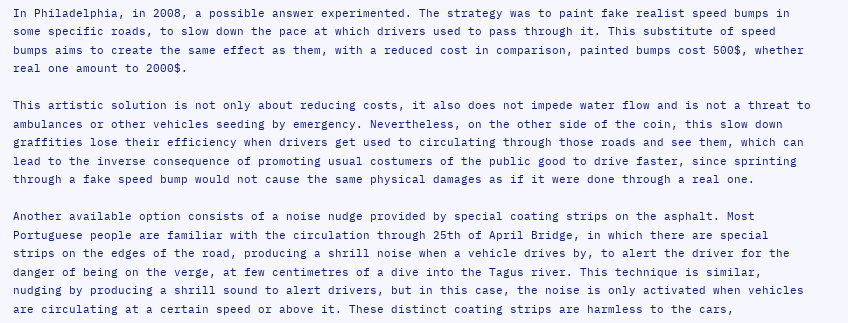In Philadelphia, in 2008, a possible answer experimented. The strategy was to paint fake realist speed bumps in some specific roads, to slow down the pace at which drivers used to pass through it. This substitute of speed bumps aims to create the same effect as them, with a reduced cost in comparison, painted bumps cost 500$, whether real one amount to 2000$.

This artistic solution is not only about reducing costs, it also does not impede water flow and is not a threat to ambulances or other vehicles seeding by emergency. Nevertheless, on the other side of the coin, this slow down graffities lose their efficiency when drivers get used to circulating through those roads and see them, which can lead to the inverse consequence of promoting usual costumers of the public good to drive faster, since sprinting through a fake speed bump would not cause the same physical damages as if it were done through a real one.

Another available option consists of a noise nudge provided by special coating strips on the asphalt. Most Portuguese people are familiar with the circulation through 25th of April Bridge, in which there are special strips on the edges of the road, producing a shrill noise when a vehicle drives by, to alert the driver for the danger of being on the verge, at few centimetres of a dive into the Tagus river. This technique is similar, nudging by producing a shrill sound to alert drivers, but in this case, the noise is only activated when vehicles are circulating at a certain speed or above it. These distinct coating strips are harmless to the cars,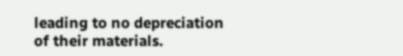leading to no depreciation of their materials.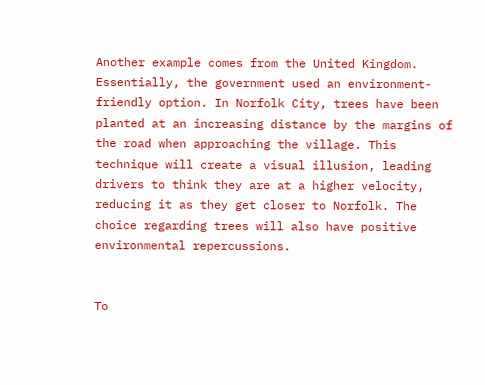Another example comes from the United Kingdom. Essentially, the government used an environment-friendly option. In Norfolk City, trees have been planted at an increasing distance by the margins of the road when approaching the village. This technique will create a visual illusion, leading drivers to think they are at a higher velocity, reducing it as they get closer to Norfolk. The choice regarding trees will also have positive environmental repercussions.


To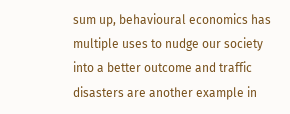sum up, behavioural economics has multiple uses to nudge our society into a better outcome and traffic disasters are another example in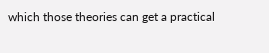which those theories can get a practical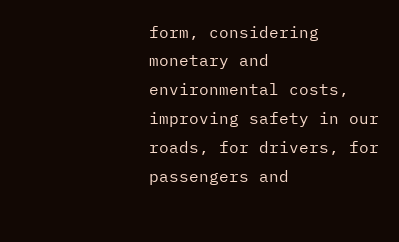form, considering monetary and environmental costs, improving safety in our roads, for drivers, for passengers and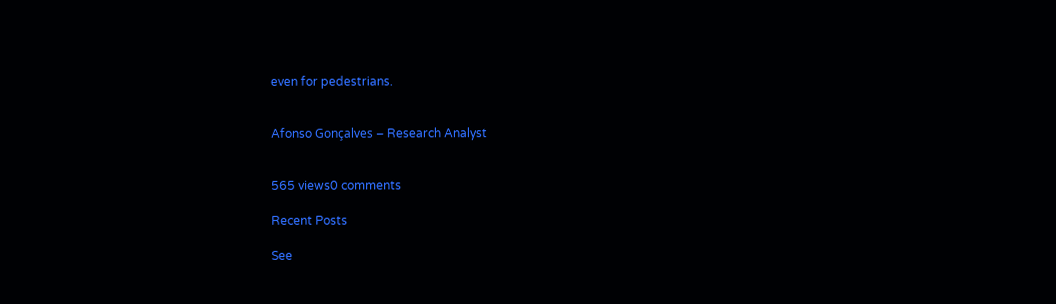even for pedestrians.


Afonso Gonçalves – Research Analyst


565 views0 comments

Recent Posts

See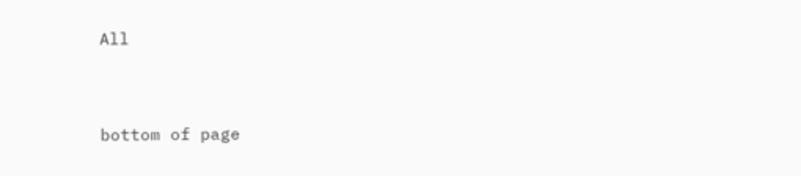All


bottom of page